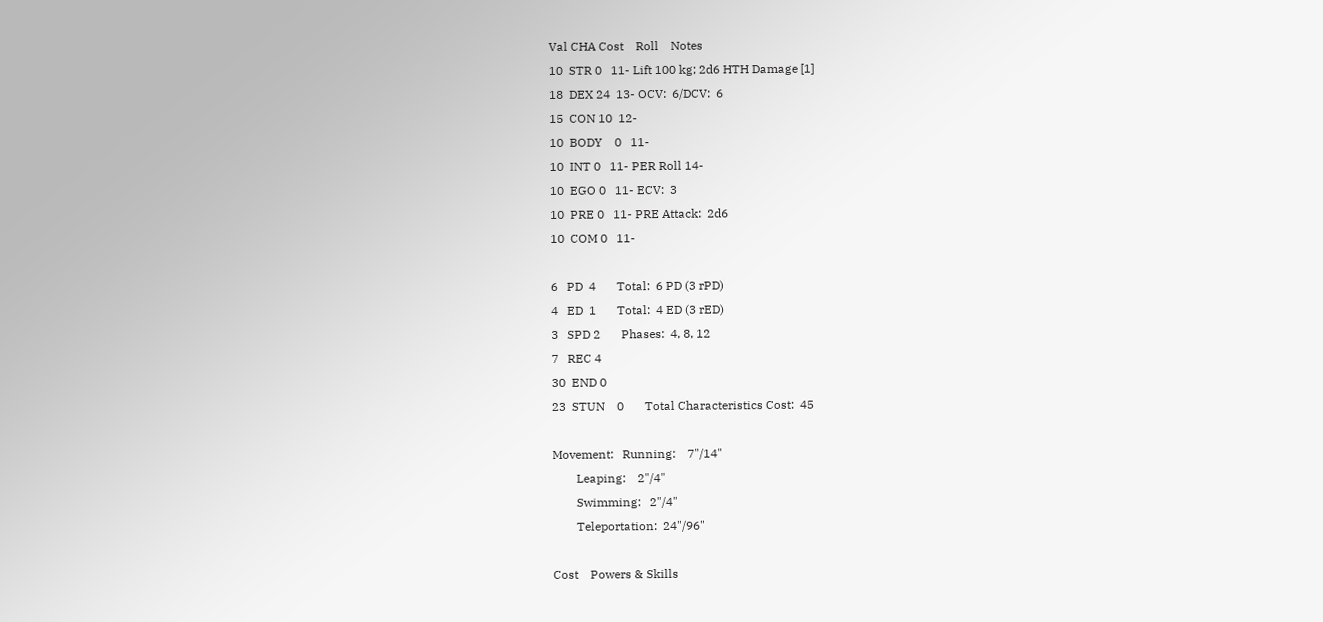Val CHA Cost    Roll    Notes
10  STR 0   11- Lift 100 kg; 2d6 HTH Damage [1]
18  DEX 24  13- OCV:  6/DCV:  6
15  CON 10  12-
10  BODY    0   11-
10  INT 0   11- PER Roll 14-
10  EGO 0   11- ECV:  3
10  PRE 0   11- PRE Attack:  2d6
10  COM 0   11-

6   PD  4       Total:  6 PD (3 rPD)
4   ED  1       Total:  4 ED (3 rED)
3   SPD 2       Phases:  4, 8, 12
7   REC 4
30  END 0
23  STUN    0       Total Characteristics Cost:  45

Movement:   Running:    7"/14"
        Leaping:    2"/4"
        Swimming:   2"/4"
        Teleportation:  24"/96"

Cost    Powers & Skills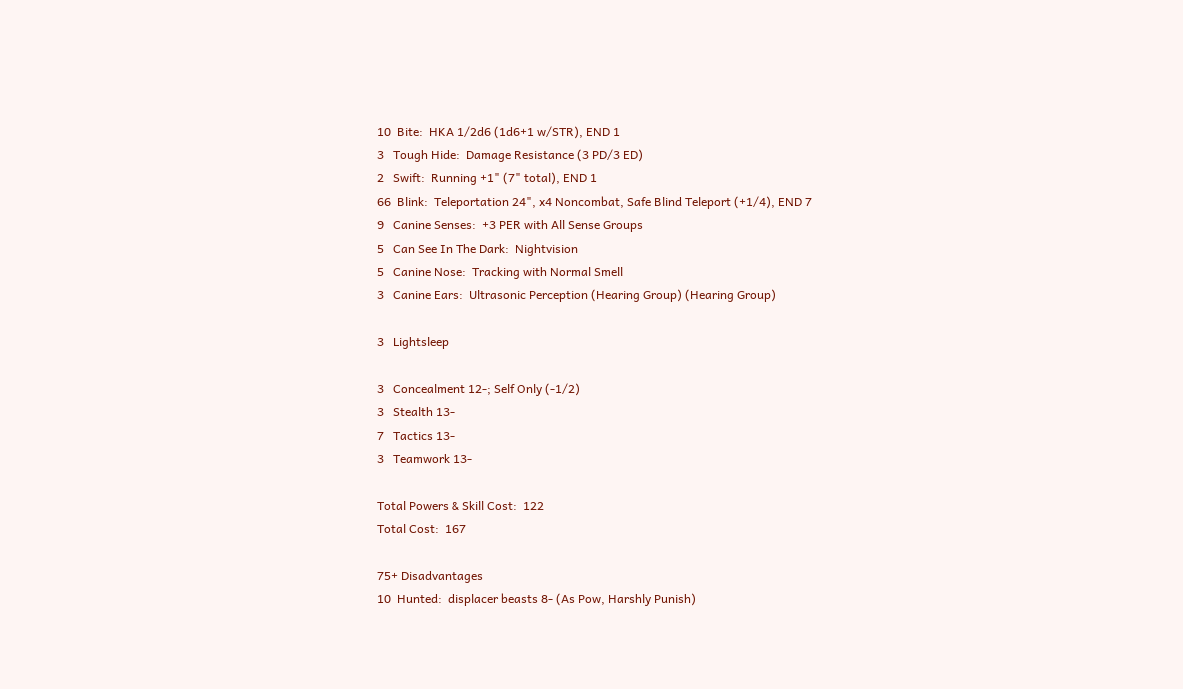10  Bite:  HKA 1/2d6 (1d6+1 w/STR), END 1
3   Tough Hide:  Damage Resistance (3 PD/3 ED)
2   Swift:  Running +1" (7" total), END 1
66  Blink:  Teleportation 24", x4 Noncombat, Safe Blind Teleport (+1/4), END 7
9   Canine Senses:  +3 PER with All Sense Groups
5   Can See In The Dark:  Nightvision
5   Canine Nose:  Tracking with Normal Smell
3   Canine Ears:  Ultrasonic Perception (Hearing Group) (Hearing Group)

3   Lightsleep

3   Concealment 12-; Self Only (-1/2)
3   Stealth 13-
7   Tactics 13-
3   Teamwork 13-

Total Powers & Skill Cost:  122
Total Cost:  167

75+ Disadvantages
10  Hunted:  displacer beasts 8- (As Pow, Harshly Punish)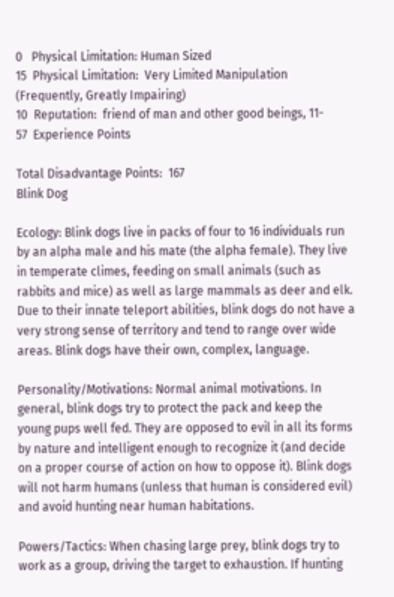0   Physical Limitation: Human Sized
15  Physical Limitation:  Very Limited Manipulation (Frequently, Greatly Impairing)
10  Reputation:  friend of man and other good beings, 11-
57  Experience Points

Total Disadvantage Points:  167
Blink Dog

Ecology: Blink dogs live in packs of four to 16 individuals run by an alpha male and his mate (the alpha female). They live in temperate climes, feeding on small animals (such as rabbits and mice) as well as large mammals as deer and elk. Due to their innate teleport abilities, blink dogs do not have a very strong sense of territory and tend to range over wide areas. Blink dogs have their own, complex, language.

Personality/Motivations: Normal animal motivations. In general, blink dogs try to protect the pack and keep the young pups well fed. They are opposed to evil in all its forms by nature and intelligent enough to recognize it (and decide on a proper course of action on how to oppose it). Blink dogs will not harm humans (unless that human is considered evil) and avoid hunting near human habitations.

Powers/Tactics: When chasing large prey, blink dogs try to work as a group, driving the target to exhaustion. If hunting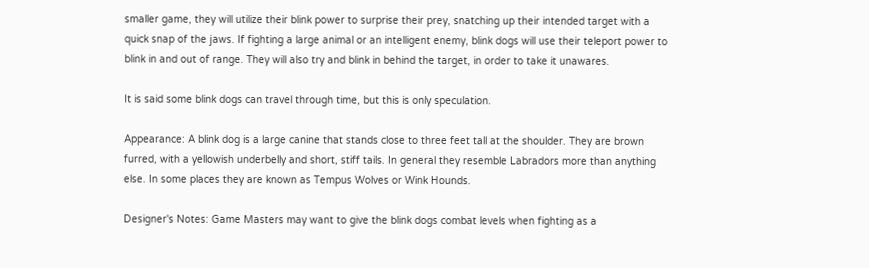smaller game, they will utilize their blink power to surprise their prey, snatching up their intended target with a quick snap of the jaws. If fighting a large animal or an intelligent enemy, blink dogs will use their teleport power to blink in and out of range. They will also try and blink in behind the target, in order to take it unawares.

It is said some blink dogs can travel through time, but this is only speculation.

Appearance: A blink dog is a large canine that stands close to three feet tall at the shoulder. They are brown furred, with a yellowish underbelly and short, stiff tails. In general they resemble Labradors more than anything else. In some places they are known as Tempus Wolves or Wink Hounds.

Designer's Notes: Game Masters may want to give the blink dogs combat levels when fighting as a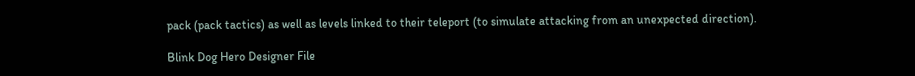pack (pack tactics) as well as levels linked to their teleport (to simulate attacking from an unexpected direction).

Blink Dog Hero Designer File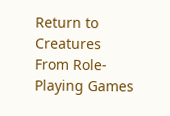Return to Creatures From Role-Playing Games